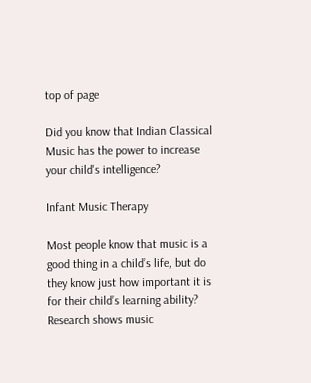top of page

Did you know that Indian Classical Music has the power to increase your child's intelligence?

Infant Music Therapy

Most people know that music is a good thing in a child’s life, but do they know just how important it is for their child’s learning ability? Research shows music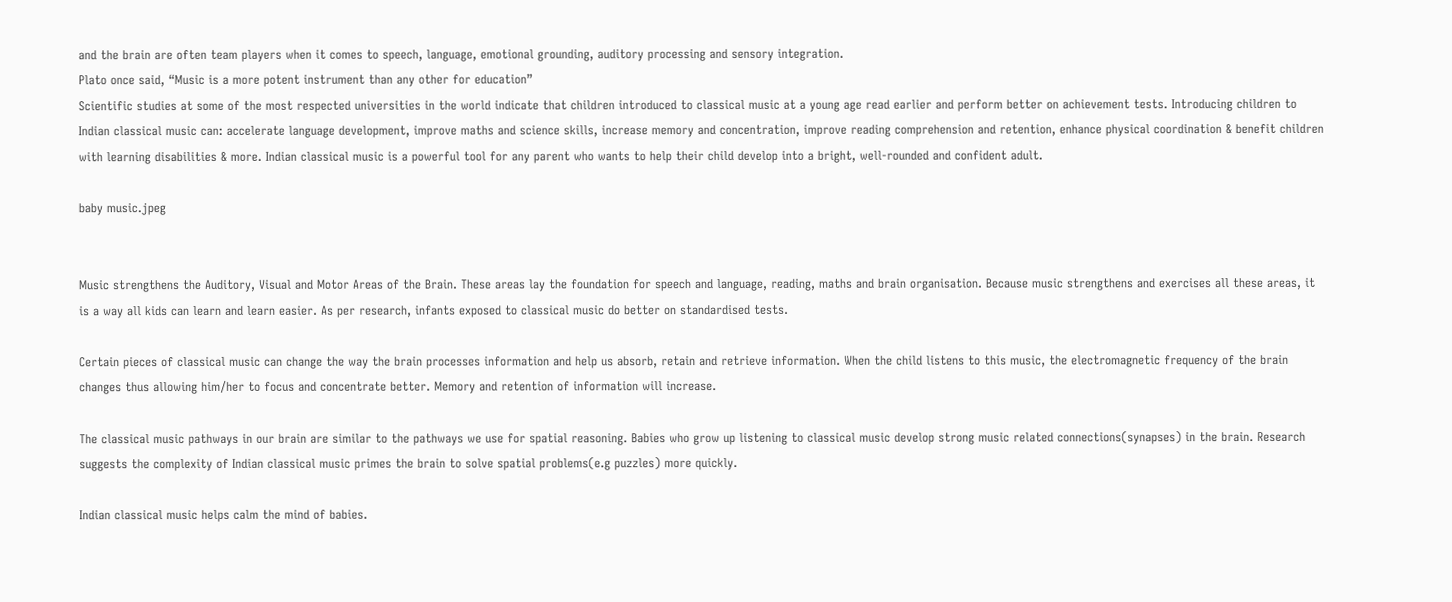and the brain are often team players when it comes to speech, language, emotional grounding, auditory processing and sensory integration.
Plato once said, “Music is a more potent instrument than any other for education”
Scientific studies at some of the most respected universities in the world indicate that children introduced to classical music at a young age read earlier and perform better on achievement tests. Introducing children to Indian classical music can: accelerate language development, improve maths and science skills, increase memory and concentration, improve reading comprehension and retention, enhance physical coordination & benefit children with learning disabilities & more. Indian classical music is a powerful tool for any parent who wants to help their child develop into a bright, well-rounded and confident adult.

baby music.jpeg


Music strengthens the Auditory, Visual and Motor Areas of the Brain. These areas lay the foundation for speech and language, reading, maths and brain organisation. Because music strengthens and exercises all these areas, it is a way all kids can learn and learn easier. As per research, infants exposed to classical music do better on standardised tests.

Certain pieces of classical music can change the way the brain processes information and help us absorb, retain and retrieve information. When the child listens to this music, the electromagnetic frequency of the brain changes thus allowing him/her to focus and concentrate better. Memory and retention of information will increase.

The classical music pathways in our brain are similar to the pathways we use for spatial reasoning. Babies who grow up listening to classical music develop strong music related connections(synapses) in the brain. Research suggests the complexity of Indian classical music primes the brain to solve spatial problems(e.g puzzles) more quickly.

Indian classical music helps calm the mind of babies.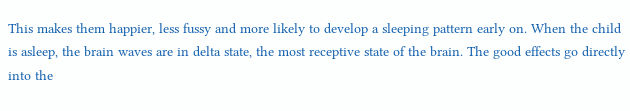This makes them happier, less fussy and more likely to develop a sleeping pattern early on. When the child is asleep, the brain waves are in delta state, the most receptive state of the brain. The good effects go directly into the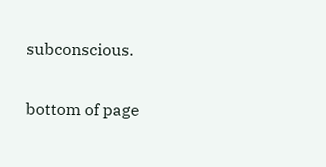subconscious.

bottom of page